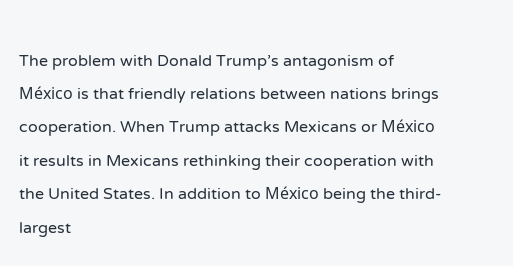The problem with Donald Trump’s antagonism of México is that friendly relations between nations brings cooperation. When Trump attacks Mexicans or México it results in Mexicans rethinking their cooperation with the United States. In addition to México being the third-largest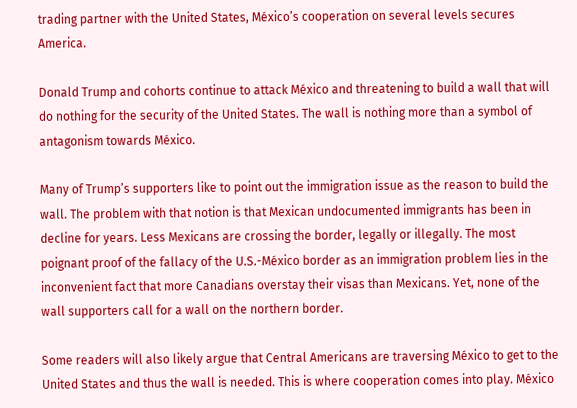trading partner with the United States, México’s cooperation on several levels secures America.

Donald Trump and cohorts continue to attack México and threatening to build a wall that will do nothing for the security of the United States. The wall is nothing more than a symbol of antagonism towards México.

Many of Trump’s supporters like to point out the immigration issue as the reason to build the wall. The problem with that notion is that Mexican undocumented immigrants has been in decline for years. Less Mexicans are crossing the border, legally or illegally. The most poignant proof of the fallacy of the U.S.-México border as an immigration problem lies in the inconvenient fact that more Canadians overstay their visas than Mexicans. Yet, none of the wall supporters call for a wall on the northern border.

Some readers will also likely argue that Central Americans are traversing México to get to the United States and thus the wall is needed. This is where cooperation comes into play. México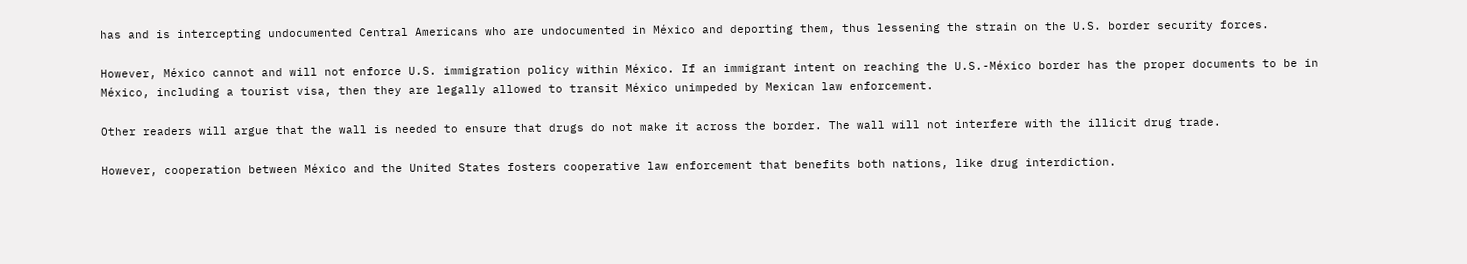has and is intercepting undocumented Central Americans who are undocumented in México and deporting them, thus lessening the strain on the U.S. border security forces.

However, México cannot and will not enforce U.S. immigration policy within México. If an immigrant intent on reaching the U.S.-México border has the proper documents to be in México, including a tourist visa, then they are legally allowed to transit México unimpeded by Mexican law enforcement.

Other readers will argue that the wall is needed to ensure that drugs do not make it across the border. The wall will not interfere with the illicit drug trade.

However, cooperation between México and the United States fosters cooperative law enforcement that benefits both nations, like drug interdiction.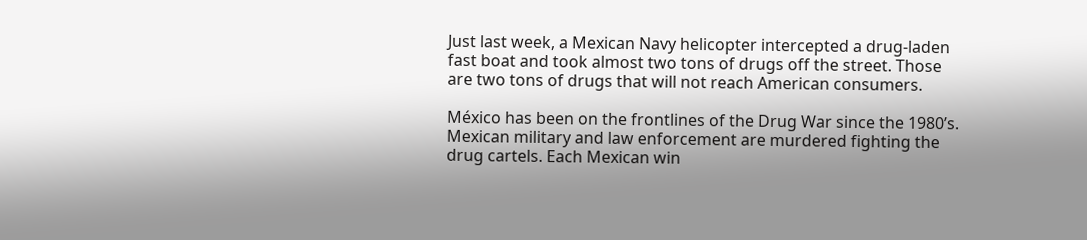Just last week, a Mexican Navy helicopter intercepted a drug-laden fast boat and took almost two tons of drugs off the street. Those are two tons of drugs that will not reach American consumers.

México has been on the frontlines of the Drug War since the 1980’s. Mexican military and law enforcement are murdered fighting the drug cartels. Each Mexican win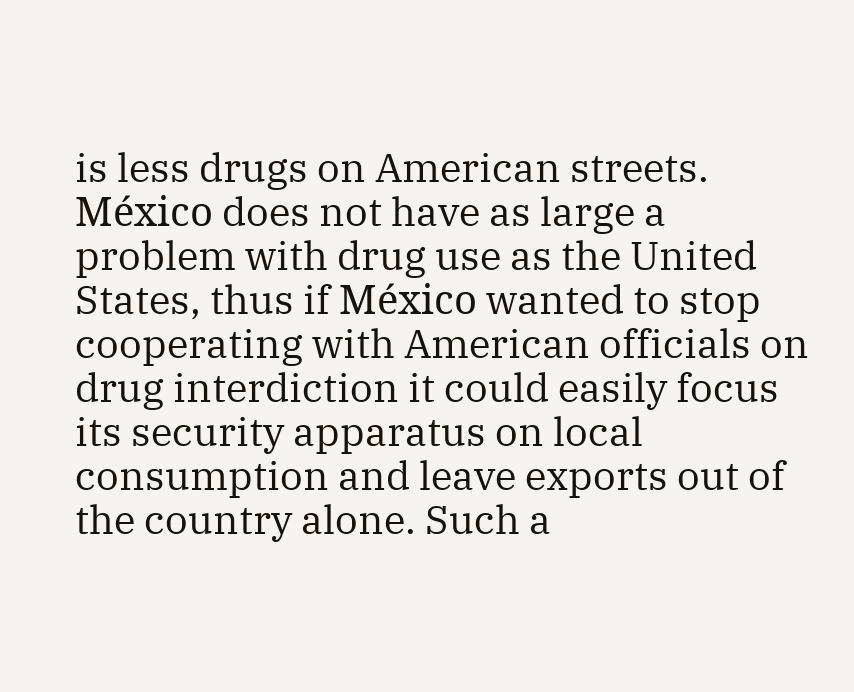is less drugs on American streets. México does not have as large a problem with drug use as the United States, thus if México wanted to stop cooperating with American officials on drug interdiction it could easily focus its security apparatus on local consumption and leave exports out of the country alone. Such a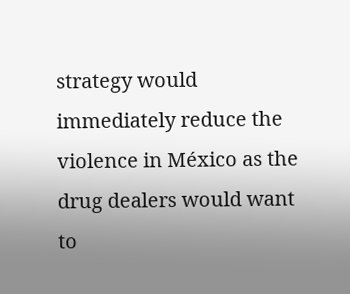strategy would immediately reduce the violence in México as the drug dealers would want to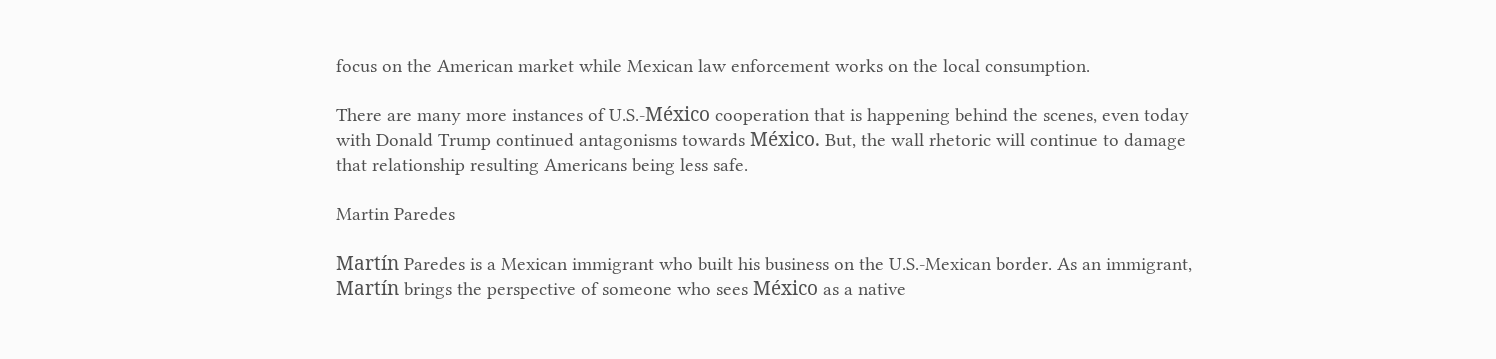focus on the American market while Mexican law enforcement works on the local consumption.

There are many more instances of U.S.-México cooperation that is happening behind the scenes, even today with Donald Trump continued antagonisms towards México. But, the wall rhetoric will continue to damage that relationship resulting Americans being less safe.

Martin Paredes

Martín Paredes is a Mexican immigrant who built his business on the U.S.-Mexican border. As an immigrant, Martín brings the perspective of someone who sees México as a native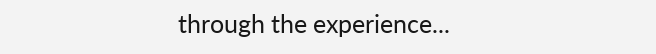through the experience...